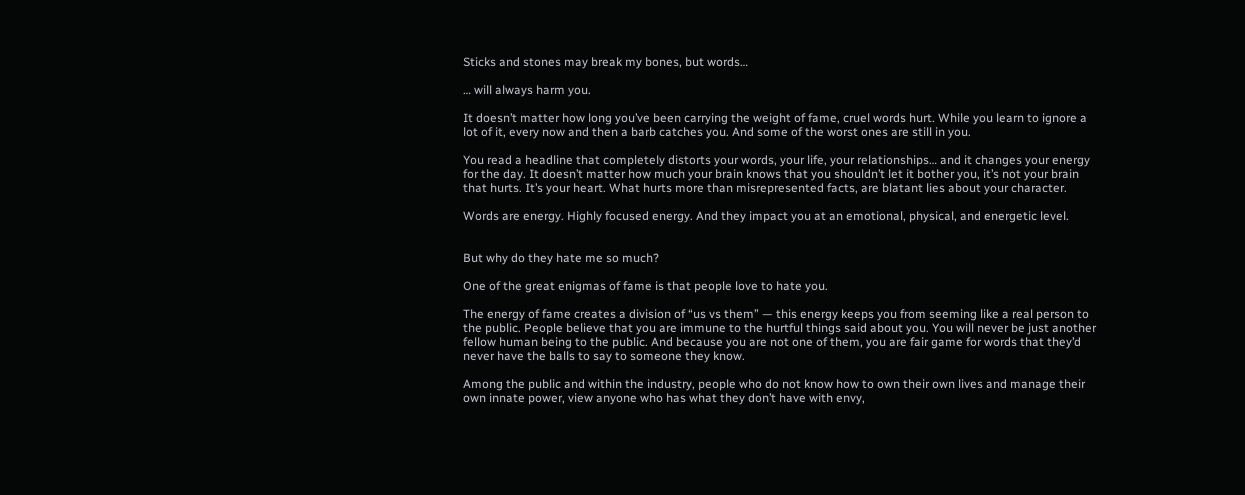Sticks and stones may break my bones, but words…

… will always harm you.

It doesn’t matter how long you’ve been carrying the weight of fame, cruel words hurt. While you learn to ignore a lot of it, every now and then a barb catches you. And some of the worst ones are still in you.

You read a headline that completely distorts your words, your life, your relationships… and it changes your energy for the day. It doesn’t matter how much your brain knows that you shouldn’t let it bother you, it’s not your brain that hurts. It’s your heart. What hurts more than misrepresented facts, are blatant lies about your character.

Words are energy. Highly focused energy. And they impact you at an emotional, physical, and energetic level.


But why do they hate me so much?

One of the great enigmas of fame is that people love to hate you.

The energy of fame creates a division of “us vs them” — this energy keeps you from seeming like a real person to the public. People believe that you are immune to the hurtful things said about you. You will never be just another fellow human being to the public. And because you are not one of them, you are fair game for words that they’d never have the balls to say to someone they know.

Among the public and within the industry, people who do not know how to own their own lives and manage their own innate power, view anyone who has what they don’t have with envy,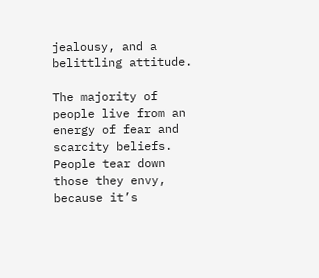jealousy, and a belittling attitude.

The majority of people live from an energy of fear and scarcity beliefs. People tear down those they envy, because it’s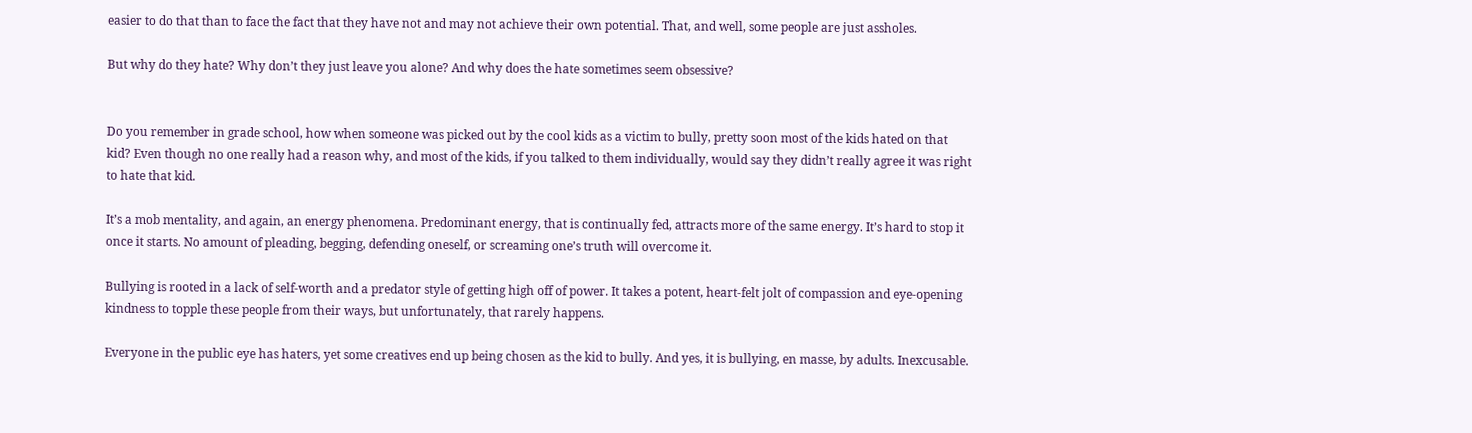easier to do that than to face the fact that they have not and may not achieve their own potential. That, and well, some people are just assholes.

But why do they hate? Why don’t they just leave you alone? And why does the hate sometimes seem obsessive?


Do you remember in grade school, how when someone was picked out by the cool kids as a victim to bully, pretty soon most of the kids hated on that kid? Even though no one really had a reason why, and most of the kids, if you talked to them individually, would say they didn’t really agree it was right to hate that kid.

It’s a mob mentality, and again, an energy phenomena. Predominant energy, that is continually fed, attracts more of the same energy. It’s hard to stop it once it starts. No amount of pleading, begging, defending oneself, or screaming one’s truth will overcome it.

Bullying is rooted in a lack of self-worth and a predator style of getting high off of power. It takes a potent, heart-felt jolt of compassion and eye-opening kindness to topple these people from their ways, but unfortunately, that rarely happens.

Everyone in the public eye has haters, yet some creatives end up being chosen as the kid to bully. And yes, it is bullying, en masse, by adults. Inexcusable.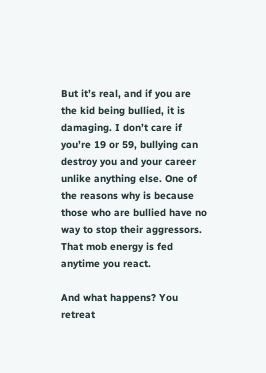But it’s real, and if you are the kid being bullied, it is damaging. I don’t care if you’re 19 or 59, bullying can destroy you and your career unlike anything else. One of the reasons why is because those who are bullied have no way to stop their aggressors. That mob energy is fed anytime you react.

And what happens? You retreat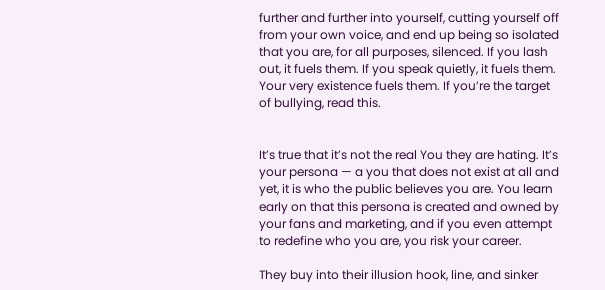further and further into yourself, cutting yourself off from your own voice, and end up being so isolated that you are, for all purposes, silenced. If you lash out, it fuels them. If you speak quietly, it fuels them. Your very existence fuels them. If you’re the target of bullying, read this.


It’s true that it’s not the real You they are hating. It’s your persona — a you that does not exist at all and yet, it is who the public believes you are. You learn early on that this persona is created and owned by your fans and marketing, and if you even attempt to redefine who you are, you risk your career.

They buy into their illusion hook, line, and sinker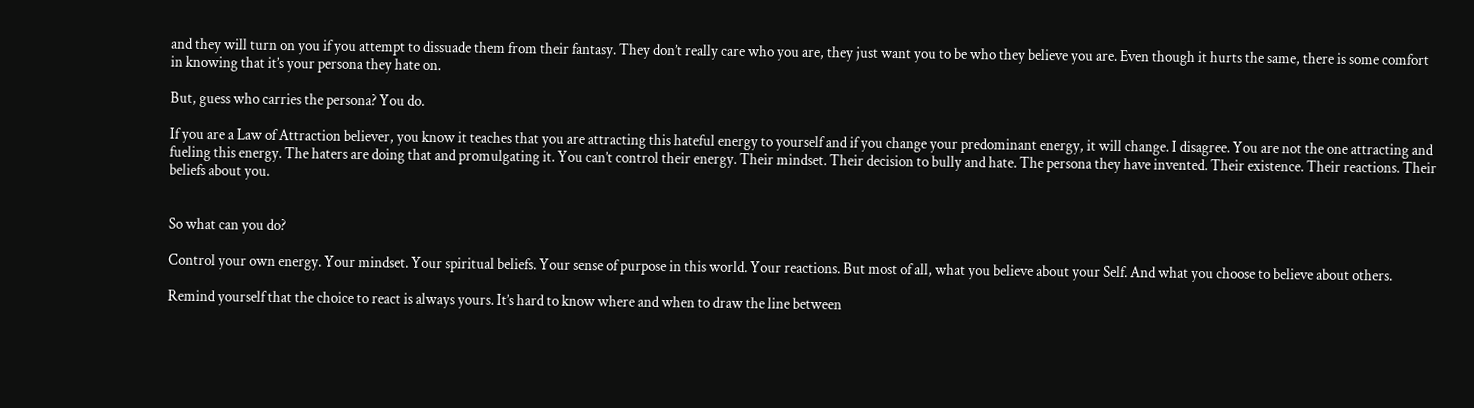and they will turn on you if you attempt to dissuade them from their fantasy. They don’t really care who you are, they just want you to be who they believe you are. Even though it hurts the same, there is some comfort in knowing that it’s your persona they hate on.

But, guess who carries the persona? You do.

If you are a Law of Attraction believer, you know it teaches that you are attracting this hateful energy to yourself and if you change your predominant energy, it will change. I disagree. You are not the one attracting and fueling this energy. The haters are doing that and promulgating it. You can’t control their energy. Their mindset. Their decision to bully and hate. The persona they have invented. Their existence. Their reactions. Their beliefs about you.


So what can you do?

Control your own energy. Your mindset. Your spiritual beliefs. Your sense of purpose in this world. Your reactions. But most of all, what you believe about your Self. And what you choose to believe about others.

Remind yourself that the choice to react is always yours. It’s hard to know where and when to draw the line between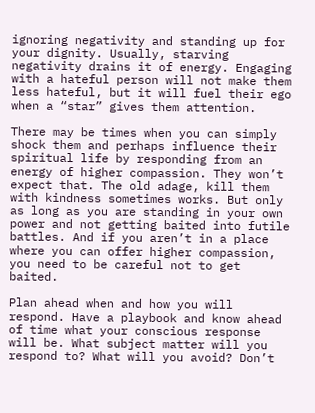ignoring negativity and standing up for your dignity. Usually, starving negativity drains it of energy. Engaging with a hateful person will not make them less hateful, but it will fuel their ego when a “star” gives them attention.

There may be times when you can simply shock them and perhaps influence their spiritual life by responding from an energy of higher compassion. They won’t expect that. The old adage, kill them with kindness sometimes works. But only as long as you are standing in your own power and not getting baited into futile battles. And if you aren’t in a place where you can offer higher compassion, you need to be careful not to get baited.

Plan ahead when and how you will respond. Have a playbook and know ahead of time what your conscious response will be. What subject matter will you respond to? What will you avoid? Don’t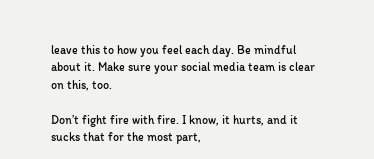leave this to how you feel each day. Be mindful about it. Make sure your social media team is clear on this, too.

Don’t fight fire with fire. I know, it hurts, and it sucks that for the most part,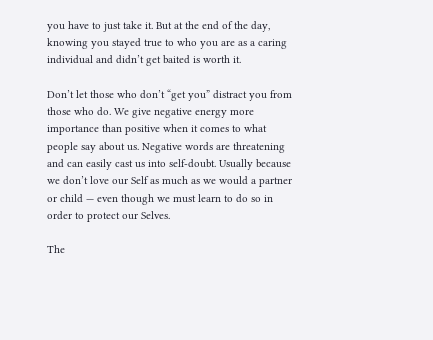you have to just take it. But at the end of the day, knowing you stayed true to who you are as a caring individual and didn’t get baited is worth it.

Don’t let those who don’t “get you” distract you from those who do. We give negative energy more importance than positive when it comes to what people say about us. Negative words are threatening and can easily cast us into self-doubt. Usually because we don’t love our Self as much as we would a partner or child — even though we must learn to do so in order to protect our Selves.

The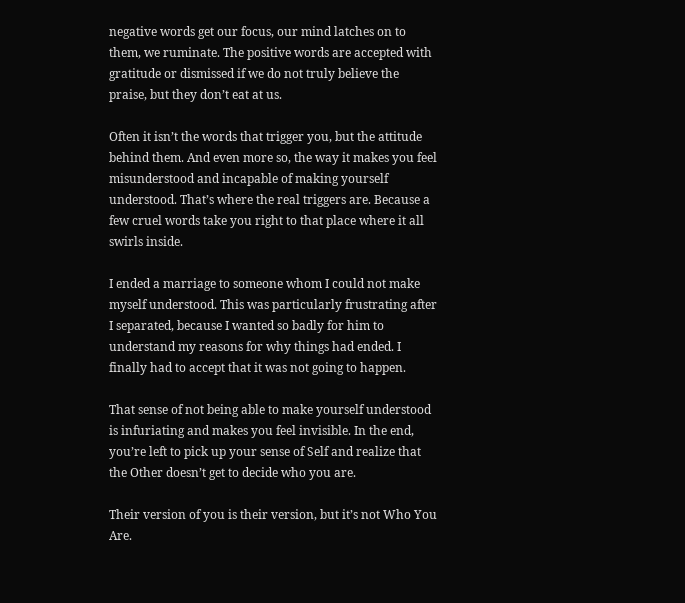negative words get our focus, our mind latches on to them, we ruminate. The positive words are accepted with gratitude or dismissed if we do not truly believe the praise, but they don’t eat at us.

Often it isn’t the words that trigger you, but the attitude behind them. And even more so, the way it makes you feel misunderstood and incapable of making yourself understood. That’s where the real triggers are. Because a few cruel words take you right to that place where it all swirls inside.

I ended a marriage to someone whom I could not make myself understood. This was particularly frustrating after I separated, because I wanted so badly for him to understand my reasons for why things had ended. I finally had to accept that it was not going to happen.

That sense of not being able to make yourself understood is infuriating and makes you feel invisible. In the end, you’re left to pick up your sense of Self and realize that the Other doesn’t get to decide who you are.

Their version of you is their version, but it’s not Who You Are.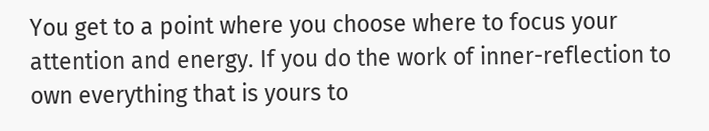You get to a point where you choose where to focus your attention and energy. If you do the work of inner-reflection to own everything that is yours to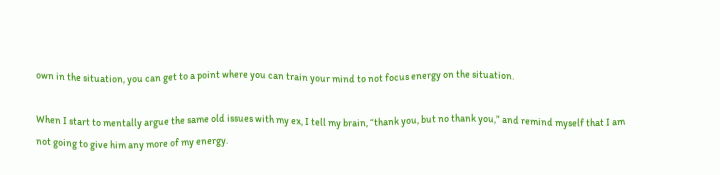own in the situation, you can get to a point where you can train your mind to not focus energy on the situation.

When I start to mentally argue the same old issues with my ex, I tell my brain, “thank you, but no thank you,” and remind myself that I am not going to give him any more of my energy.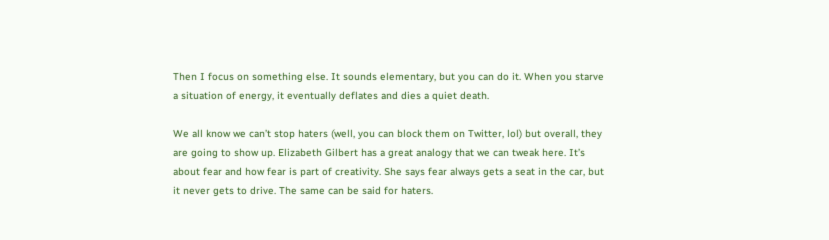Then I focus on something else. It sounds elementary, but you can do it. When you starve a situation of energy, it eventually deflates and dies a quiet death.

We all know we can’t stop haters (well, you can block them on Twitter, lol) but overall, they are going to show up. Elizabeth Gilbert has a great analogy that we can tweak here. It’s about fear and how fear is part of creativity. She says fear always gets a seat in the car, but it never gets to drive. The same can be said for haters.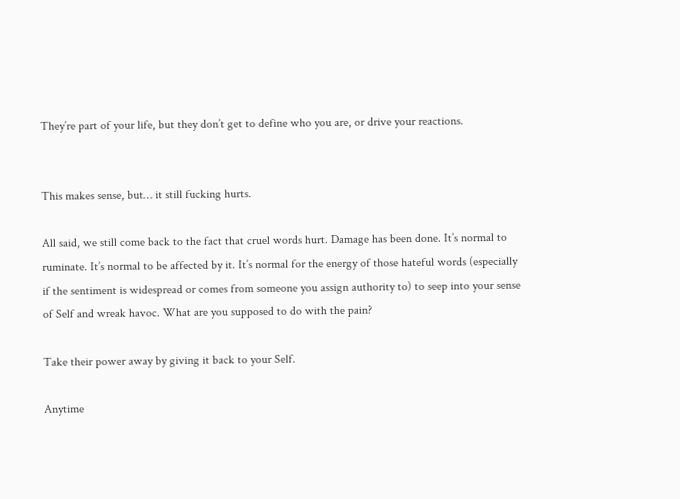They’re part of your life, but they don’t get to define who you are, or drive your reactions.


This makes sense, but… it still fucking hurts.

All said, we still come back to the fact that cruel words hurt. Damage has been done. It’s normal to ruminate. It’s normal to be affected by it. It’s normal for the energy of those hateful words (especially if the sentiment is widespread or comes from someone you assign authority to) to seep into your sense of Self and wreak havoc. What are you supposed to do with the pain?

Take their power away by giving it back to your Self.

Anytime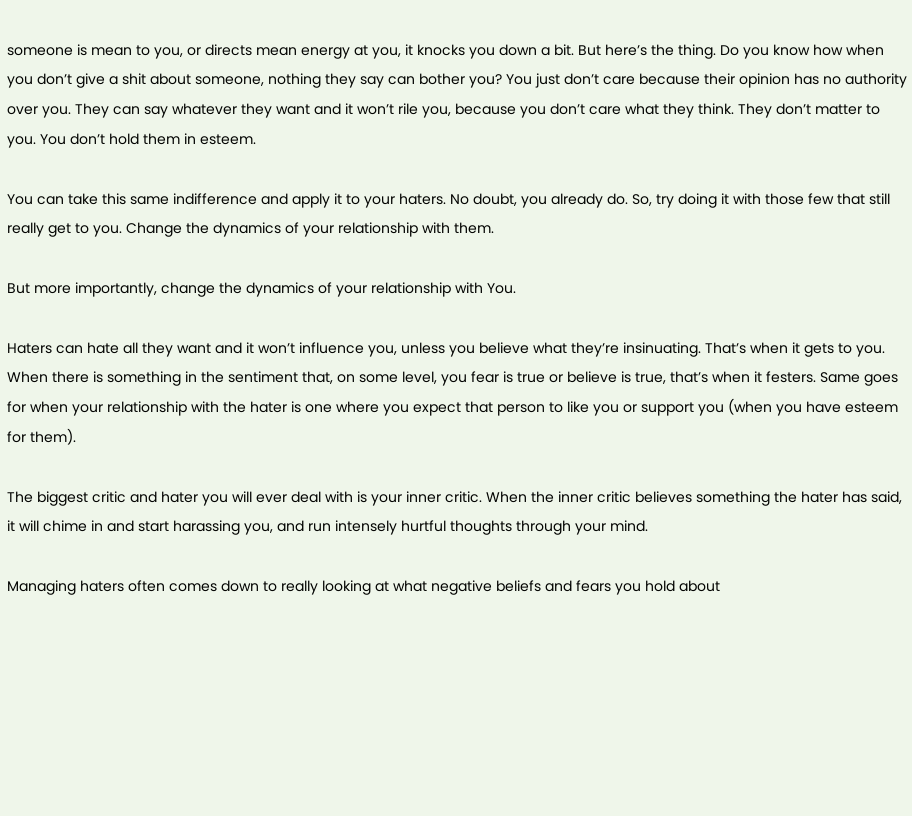someone is mean to you, or directs mean energy at you, it knocks you down a bit. But here’s the thing. Do you know how when you don’t give a shit about someone, nothing they say can bother you? You just don’t care because their opinion has no authority over you. They can say whatever they want and it won’t rile you, because you don’t care what they think. They don’t matter to you. You don’t hold them in esteem.

You can take this same indifference and apply it to your haters. No doubt, you already do. So, try doing it with those few that still really get to you. Change the dynamics of your relationship with them.

But more importantly, change the dynamics of your relationship with You.

Haters can hate all they want and it won’t influence you, unless you believe what they’re insinuating. That’s when it gets to you. When there is something in the sentiment that, on some level, you fear is true or believe is true, that’s when it festers. Same goes for when your relationship with the hater is one where you expect that person to like you or support you (when you have esteem for them).

The biggest critic and hater you will ever deal with is your inner critic. When the inner critic believes something the hater has said, it will chime in and start harassing you, and run intensely hurtful thoughts through your mind.

Managing haters often comes down to really looking at what negative beliefs and fears you hold about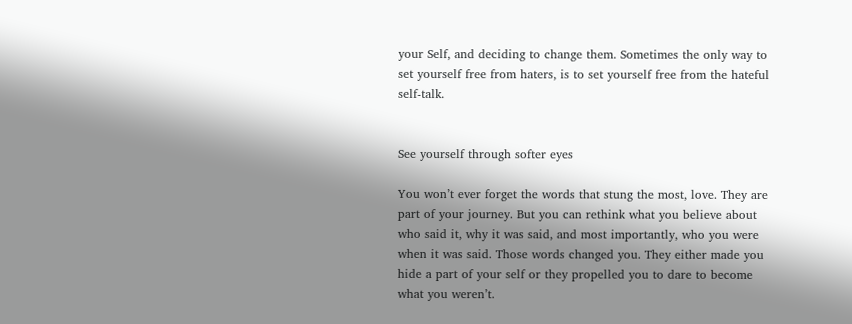your Self, and deciding to change them. Sometimes the only way to set yourself free from haters, is to set yourself free from the hateful self-talk.


See yourself through softer eyes

You won’t ever forget the words that stung the most, love. They are part of your journey. But you can rethink what you believe about who said it, why it was said, and most importantly, who you were when it was said. Those words changed you. They either made you hide a part of your self or they propelled you to dare to become what you weren’t.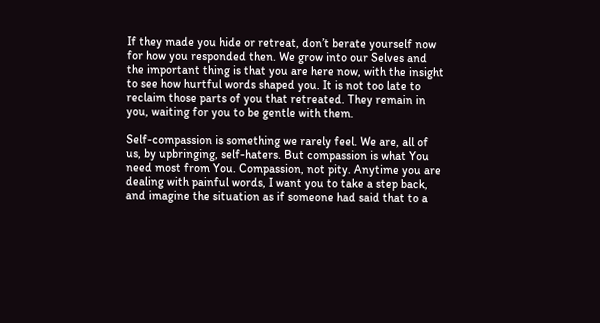If they made you hide or retreat, don’t berate yourself now for how you responded then. We grow into our Selves and the important thing is that you are here now, with the insight to see how hurtful words shaped you. It is not too late to reclaim those parts of you that retreated. They remain in you, waiting for you to be gentle with them.

Self-compassion is something we rarely feel. We are, all of us, by upbringing, self-haters. But compassion is what You need most from You. Compassion, not pity. Anytime you are dealing with painful words, I want you to take a step back, and imagine the situation as if someone had said that to a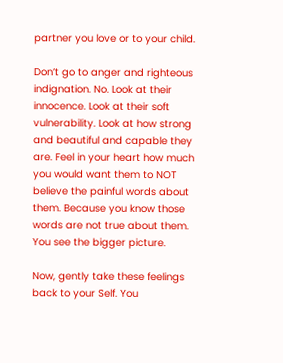partner you love or to your child.

Don’t go to anger and righteous indignation. No. Look at their innocence. Look at their soft vulnerability. Look at how strong and beautiful and capable they are. Feel in your heart how much you would want them to NOT believe the painful words about them. Because you know those words are not true about them. You see the bigger picture.

Now, gently take these feelings back to your Self. You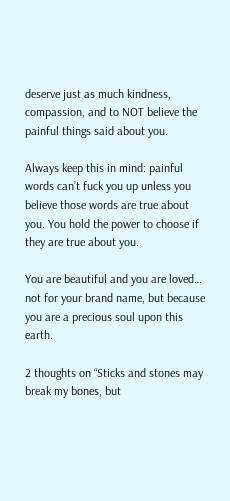deserve just as much kindness, compassion, and to NOT believe the painful things said about you.

Always keep this in mind: painful words can’t fuck you up unless you believe those words are true about you. You hold the power to choose if they are true about you.

You are beautiful and you are loved… not for your brand name, but because you are a precious soul upon this earth.

2 thoughts on “Sticks and stones may break my bones, but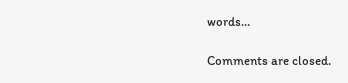words…

Comments are closed.